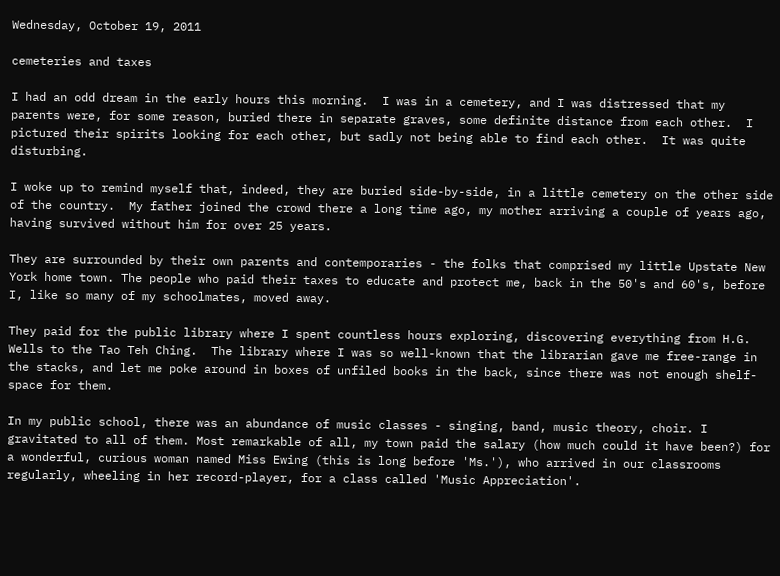Wednesday, October 19, 2011

cemeteries and taxes

I had an odd dream in the early hours this morning.  I was in a cemetery, and I was distressed that my parents were, for some reason, buried there in separate graves, some definite distance from each other.  I pictured their spirits looking for each other, but sadly not being able to find each other.  It was quite disturbing.

I woke up to remind myself that, indeed, they are buried side-by-side, in a little cemetery on the other side of the country.  My father joined the crowd there a long time ago, my mother arriving a couple of years ago, having survived without him for over 25 years.

They are surrounded by their own parents and contemporaries - the folks that comprised my little Upstate New York home town. The people who paid their taxes to educate and protect me, back in the 50's and 60's, before I, like so many of my schoolmates, moved away.

They paid for the public library where I spent countless hours exploring, discovering everything from H.G. Wells to the Tao Teh Ching.  The library where I was so well-known that the librarian gave me free-range in the stacks, and let me poke around in boxes of unfiled books in the back, since there was not enough shelf-space for them.

In my public school, there was an abundance of music classes - singing, band, music theory, choir. I gravitated to all of them. Most remarkable of all, my town paid the salary (how much could it have been?) for a wonderful, curious woman named Miss Ewing (this is long before 'Ms.'), who arrived in our classrooms regularly, wheeling in her record-player, for a class called 'Music Appreciation'.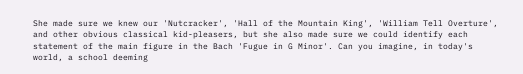She made sure we knew our 'Nutcracker', 'Hall of the Mountain King', 'William Tell Overture', and other obvious classical kid-pleasers, but she also made sure we could identify each statement of the main figure in the Bach 'Fugue in G Minor'. Can you imagine, in today's world, a school deeming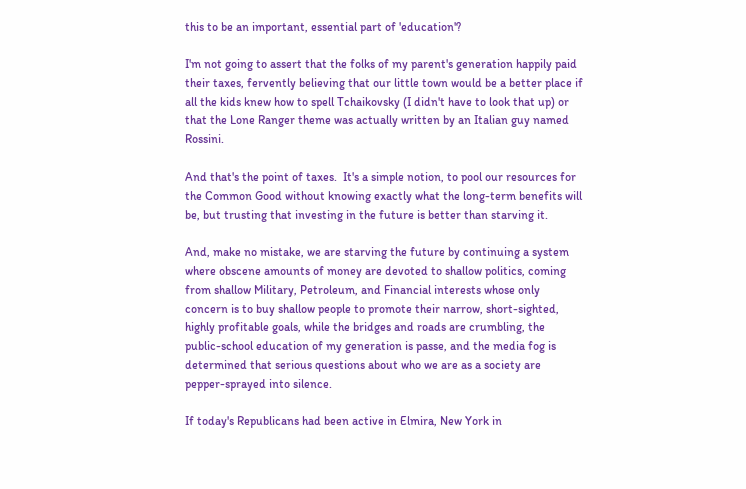this to be an important, essential part of 'education'?

I'm not going to assert that the folks of my parent's generation happily paid their taxes, fervently believing that our little town would be a better place if all the kids knew how to spell Tchaikovsky (I didn't have to look that up) or that the Lone Ranger theme was actually written by an Italian guy named Rossini.

And that's the point of taxes.  It's a simple notion, to pool our resources for the Common Good without knowing exactly what the long-term benefits will be, but trusting that investing in the future is better than starving it.

And, make no mistake, we are starving the future by continuing a system where obscene amounts of money are devoted to shallow politics, coming from shallow Military, Petroleum, and Financial interests whose only concern is to buy shallow people to promote their narrow, short-sighted, highly profitable goals, while the bridges and roads are crumbling, the public-school education of my generation is passe, and the media fog is determined that serious questions about who we are as a society are pepper-sprayed into silence.

If today's Republicans had been active in Elmira, New York in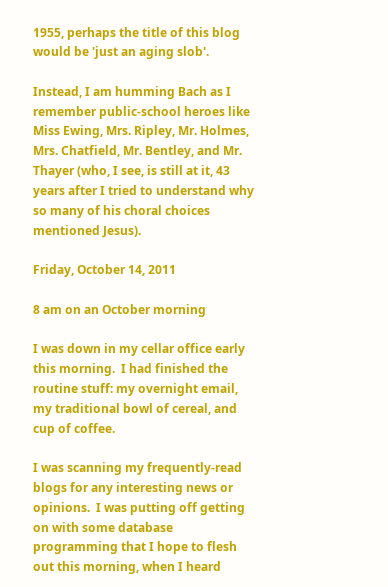1955, perhaps the title of this blog would be 'just an aging slob'.

Instead, I am humming Bach as I remember public-school heroes like Miss Ewing, Mrs. Ripley, Mr. Holmes, Mrs. Chatfield, Mr. Bentley, and Mr. Thayer (who, I see, is still at it, 43 years after I tried to understand why so many of his choral choices mentioned Jesus).

Friday, October 14, 2011

8 am on an October morning

I was down in my cellar office early this morning.  I had finished the routine stuff: my overnight email, my traditional bowl of cereal, and cup of coffee.

I was scanning my frequently-read blogs for any interesting news or opinions.  I was putting off getting on with some database programming that I hope to flesh out this morning, when I heard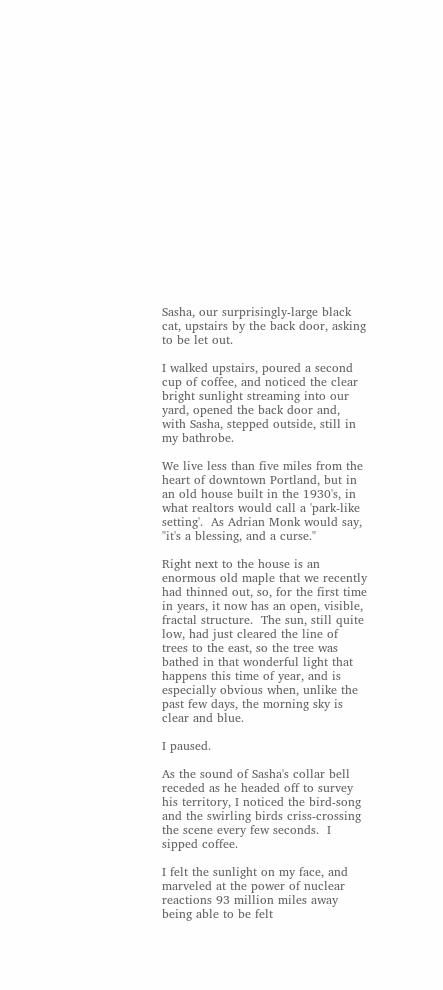Sasha, our surprisingly-large black cat, upstairs by the back door, asking to be let out.

I walked upstairs, poured a second cup of coffee, and noticed the clear bright sunlight streaming into our yard, opened the back door and, with Sasha, stepped outside, still in my bathrobe.

We live less than five miles from the heart of downtown Portland, but in an old house built in the 1930's, in what realtors would call a 'park-like setting'.  As Adrian Monk would say, "it's a blessing, and a curse."

Right next to the house is an enormous old maple that we recently had thinned out, so, for the first time in years, it now has an open, visible, fractal structure.  The sun, still quite low, had just cleared the line of trees to the east, so the tree was bathed in that wonderful light that happens this time of year, and is especially obvious when, unlike the past few days, the morning sky is clear and blue.

I paused.

As the sound of Sasha's collar bell receded as he headed off to survey his territory, I noticed the bird-song and the swirling birds criss-crossing the scene every few seconds.  I sipped coffee.

I felt the sunlight on my face, and marveled at the power of nuclear reactions 93 million miles away being able to be felt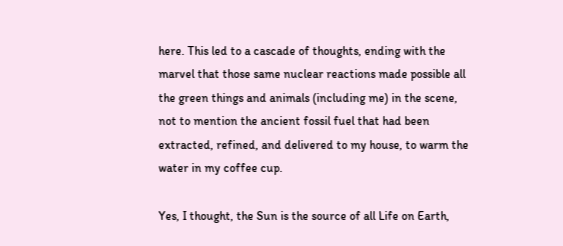here. This led to a cascade of thoughts, ending with the marvel that those same nuclear reactions made possible all the green things and animals (including me) in the scene, not to mention the ancient fossil fuel that had been extracted, refined, and delivered to my house, to warm the water in my coffee cup.

Yes, I thought, the Sun is the source of all Life on Earth,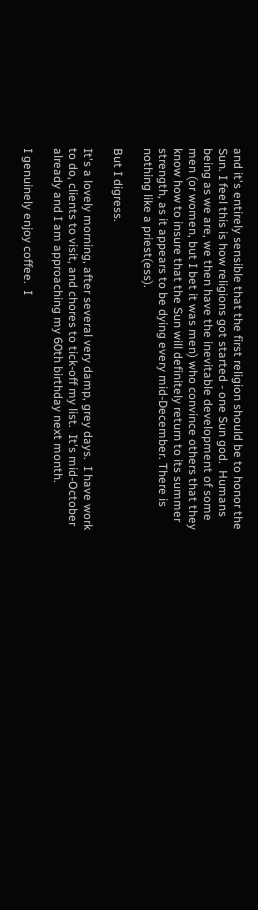and it's entirely sensible that the first religion should be to honor the Sun. I feel this is how religions got started - one Sun god.  Humans being as we are, we then have the inevitable development of some men (or women, but I bet it was men) who convince others that they know how to insure that the Sun will definitely return to its summer strength, as it appears to be dying every mid-December. There is nothing like a priest(ess).

But I digress.

It's a lovely morning, after several very damp, grey days.  I have work to do, clients to visit, and chores to tick-off my list.  It's mid-October already and I am approaching my 60th birthday next month.

I genuinely enjoy coffee.  I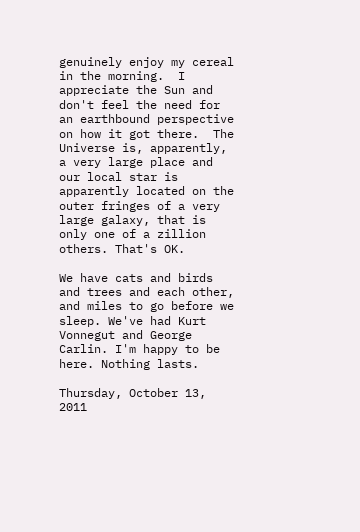genuinely enjoy my cereal in the morning.  I appreciate the Sun and don't feel the need for an earthbound perspective on how it got there.  The Universe is, apparently, a very large place and our local star is apparently located on the outer fringes of a very large galaxy, that is only one of a zillion others. That's OK.

We have cats and birds and trees and each other, and miles to go before we sleep. We've had Kurt Vonnegut and George Carlin. I'm happy to be here. Nothing lasts.

Thursday, October 13, 2011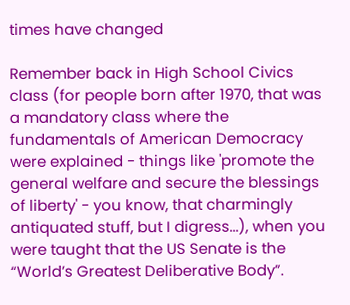times have changed

Remember back in High School Civics class (for people born after 1970, that was a mandatory class where the fundamentals of American Democracy were explained - things like 'promote the general welfare and secure the blessings of liberty' - you know, that charmingly antiquated stuff, but I digress...), when you were taught that the US Senate is the “World’s Greatest Deliberative Body”.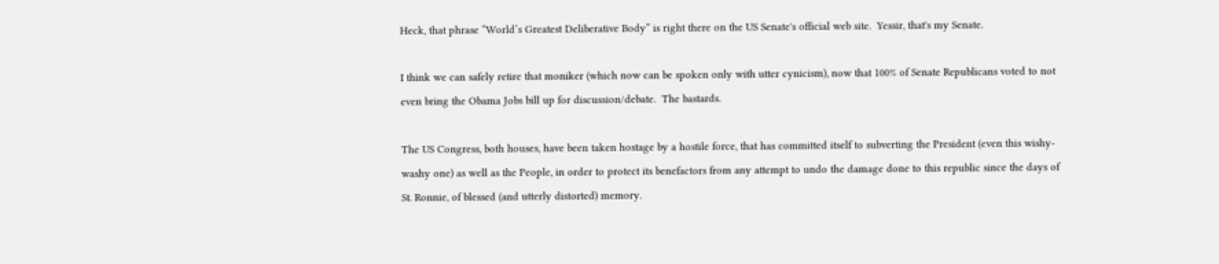Heck, that phrase “World’s Greatest Deliberative Body” is right there on the US Senate's official web site.  Yessir, that's my Senate.

I think we can safely retire that moniker (which now can be spoken only with utter cynicism), now that 100% of Senate Republicans voted to not even bring the Obama Jobs bill up for discussion/debate.  The bastards.

The US Congress, both houses, have been taken hostage by a hostile force, that has committed itself to subverting the President (even this wishy-washy one) as well as the People, in order to protect its benefactors from any attempt to undo the damage done to this republic since the days of St. Ronnie, of blessed (and utterly distorted) memory.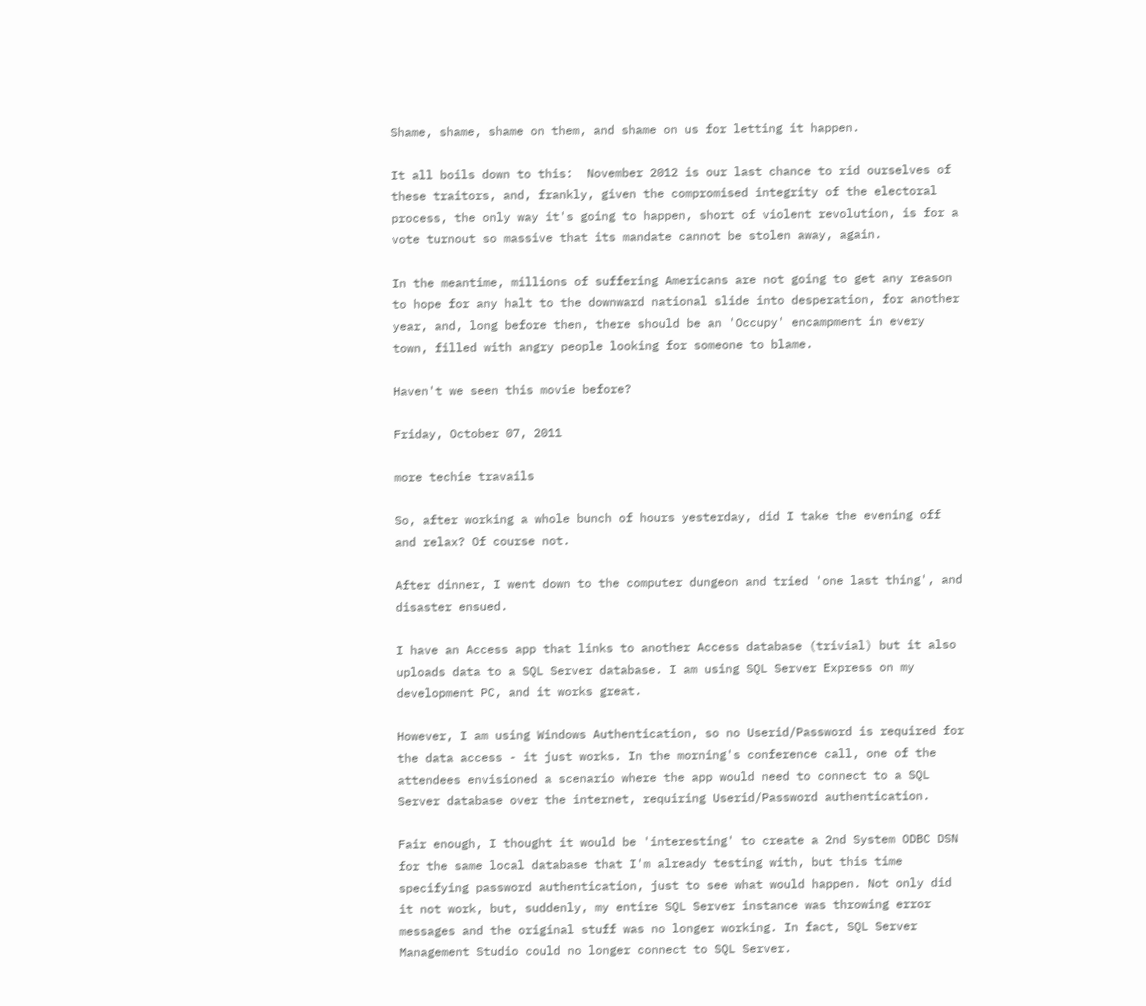Shame, shame, shame on them, and shame on us for letting it happen.

It all boils down to this:  November 2012 is our last chance to rid ourselves of these traitors, and, frankly, given the compromised integrity of the electoral process, the only way it's going to happen, short of violent revolution, is for a vote turnout so massive that its mandate cannot be stolen away, again.

In the meantime, millions of suffering Americans are not going to get any reason to hope for any halt to the downward national slide into desperation, for another year, and, long before then, there should be an 'Occupy' encampment in every town, filled with angry people looking for someone to blame.

Haven't we seen this movie before?

Friday, October 07, 2011

more techie travails

So, after working a whole bunch of hours yesterday, did I take the evening off and relax? Of course not.

After dinner, I went down to the computer dungeon and tried 'one last thing', and disaster ensued.

I have an Access app that links to another Access database (trivial) but it also uploads data to a SQL Server database. I am using SQL Server Express on my development PC, and it works great.

However, I am using Windows Authentication, so no Userid/Password is required for the data access - it just works. In the morning's conference call, one of the attendees envisioned a scenario where the app would need to connect to a SQL Server database over the internet, requiring Userid/Password authentication.

Fair enough, I thought it would be 'interesting' to create a 2nd System ODBC DSN for the same local database that I'm already testing with, but this time specifying password authentication, just to see what would happen. Not only did it not work, but, suddenly, my entire SQL Server instance was throwing error messages and the original stuff was no longer working. In fact, SQL Server Management Studio could no longer connect to SQL Server.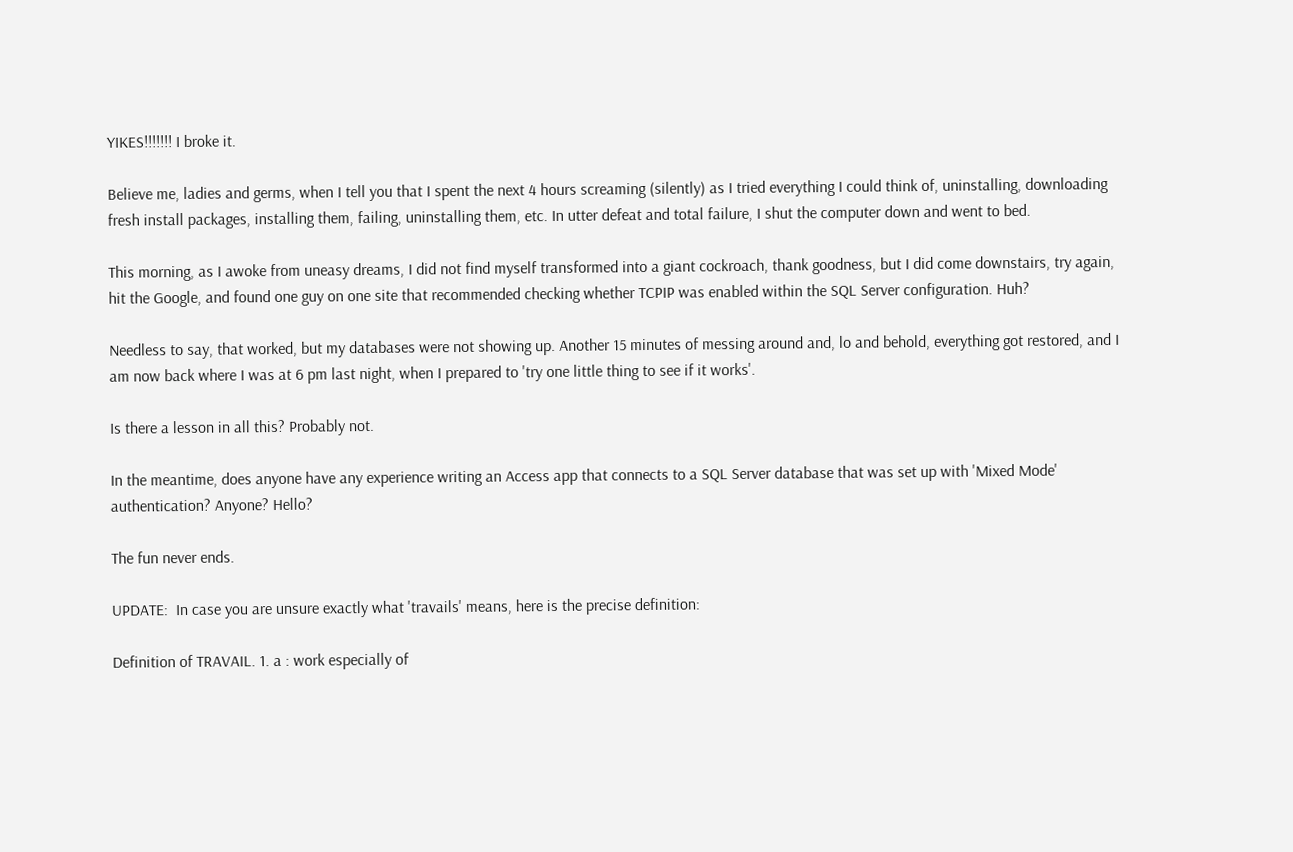YIKES!!!!!!! I broke it.

Believe me, ladies and germs, when I tell you that I spent the next 4 hours screaming (silently) as I tried everything I could think of, uninstalling, downloading fresh install packages, installing them, failing, uninstalling them, etc. In utter defeat and total failure, I shut the computer down and went to bed.

This morning, as I awoke from uneasy dreams, I did not find myself transformed into a giant cockroach, thank goodness, but I did come downstairs, try again, hit the Google, and found one guy on one site that recommended checking whether TCPIP was enabled within the SQL Server configuration. Huh?

Needless to say, that worked, but my databases were not showing up. Another 15 minutes of messing around and, lo and behold, everything got restored, and I am now back where I was at 6 pm last night, when I prepared to 'try one little thing to see if it works'.

Is there a lesson in all this? Probably not.

In the meantime, does anyone have any experience writing an Access app that connects to a SQL Server database that was set up with 'Mixed Mode' authentication? Anyone? Hello?

The fun never ends.

UPDATE:  In case you are unsure exactly what 'travails' means, here is the precise definition:

Definition of TRAVAIL. 1. a : work especially of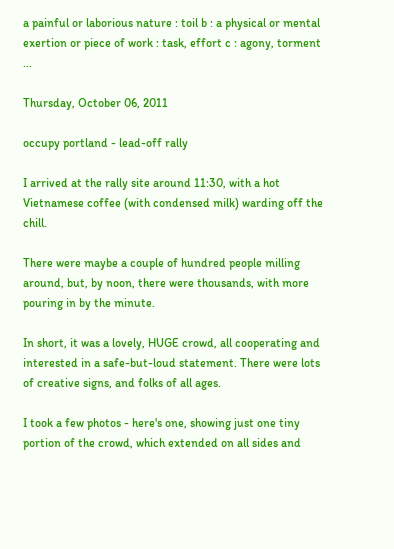a painful or laborious nature : toil b : a physical or mental exertion or piece of work : task, effort c : agony, torment ...

Thursday, October 06, 2011

occupy portland - lead-off rally

I arrived at the rally site around 11:30, with a hot Vietnamese coffee (with condensed milk) warding off the chill.

There were maybe a couple of hundred people milling around, but, by noon, there were thousands, with more pouring in by the minute.

In short, it was a lovely, HUGE crowd, all cooperating and interested in a safe-but-loud statement. There were lots of creative signs, and folks of all ages.

I took a few photos - here's one, showing just one tiny portion of the crowd, which extended on all sides and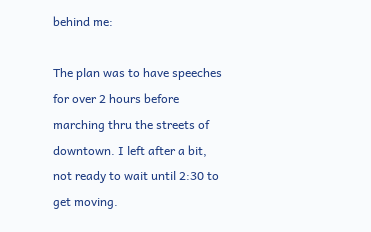behind me:

The plan was to have speeches for over 2 hours before marching thru the streets of downtown. I left after a bit, not ready to wait until 2:30 to get moving.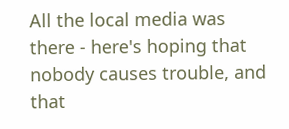All the local media was there - here's hoping that nobody causes trouble, and that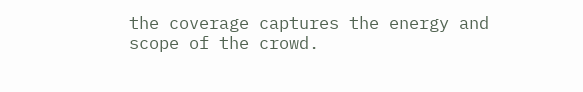the coverage captures the energy and scope of the crowd.